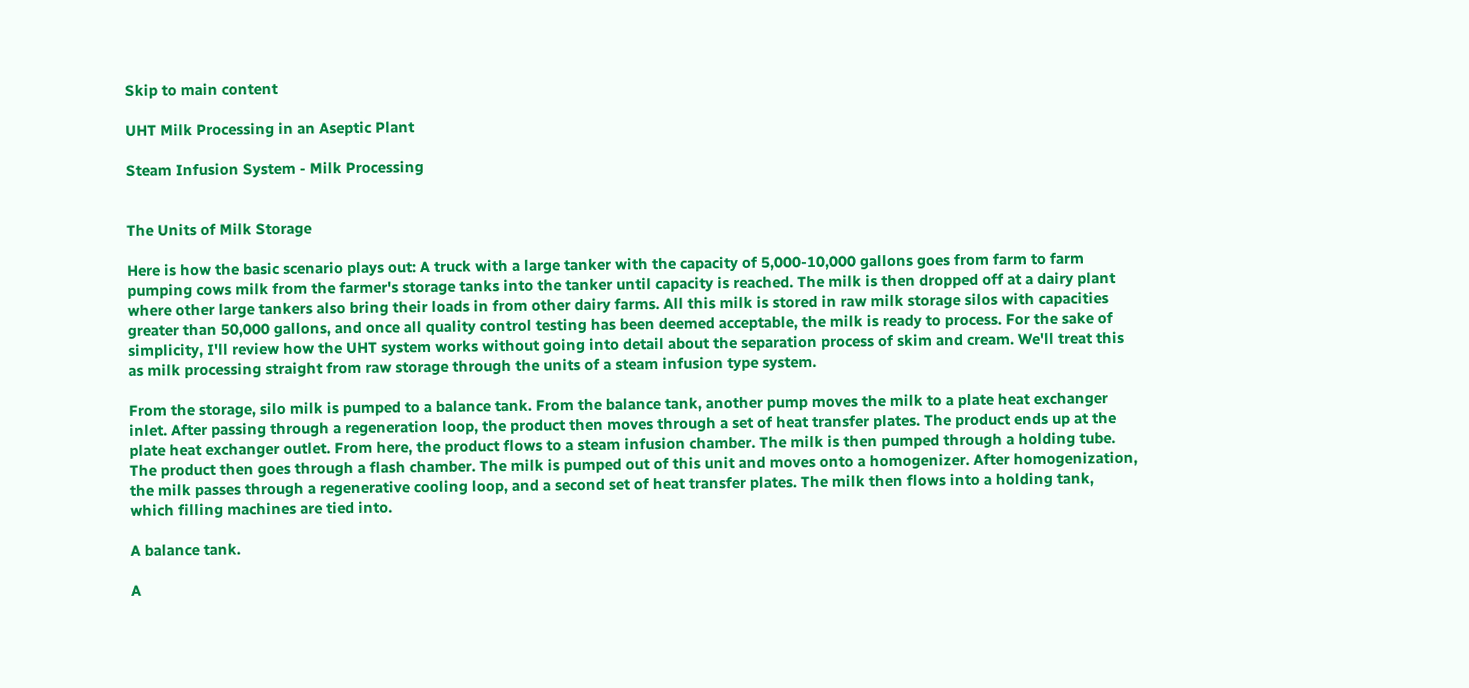Skip to main content

UHT Milk Processing in an Aseptic Plant

Steam Infusion System - Milk Processing


The Units of Milk Storage

Here is how the basic scenario plays out: A truck with a large tanker with the capacity of 5,000-10,000 gallons goes from farm to farm pumping cows milk from the farmer's storage tanks into the tanker until capacity is reached. The milk is then dropped off at a dairy plant where other large tankers also bring their loads in from other dairy farms. All this milk is stored in raw milk storage silos with capacities greater than 50,000 gallons, and once all quality control testing has been deemed acceptable, the milk is ready to process. For the sake of simplicity, I'll review how the UHT system works without going into detail about the separation process of skim and cream. We'll treat this as milk processing straight from raw storage through the units of a steam infusion type system.

From the storage, silo milk is pumped to a balance tank. From the balance tank, another pump moves the milk to a plate heat exchanger inlet. After passing through a regeneration loop, the product then moves through a set of heat transfer plates. The product ends up at the plate heat exchanger outlet. From here, the product flows to a steam infusion chamber. The milk is then pumped through a holding tube. The product then goes through a flash chamber. The milk is pumped out of this unit and moves onto a homogenizer. After homogenization, the milk passes through a regenerative cooling loop, and a second set of heat transfer plates. The milk then flows into a holding tank, which filling machines are tied into.

A balance tank.

A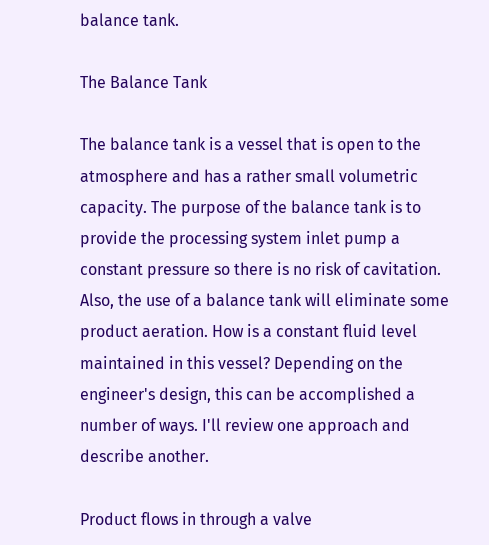balance tank.

The Balance Tank

The balance tank is a vessel that is open to the atmosphere and has a rather small volumetric capacity. The purpose of the balance tank is to provide the processing system inlet pump a constant pressure so there is no risk of cavitation. Also, the use of a balance tank will eliminate some product aeration. How is a constant fluid level maintained in this vessel? Depending on the engineer's design, this can be accomplished a number of ways. I'll review one approach and describe another.

Product flows in through a valve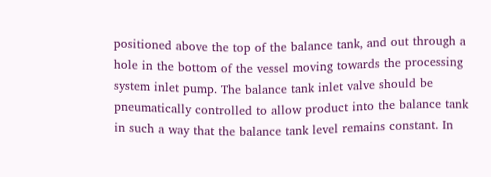positioned above the top of the balance tank, and out through a hole in the bottom of the vessel moving towards the processing system inlet pump. The balance tank inlet valve should be pneumatically controlled to allow product into the balance tank in such a way that the balance tank level remains constant. In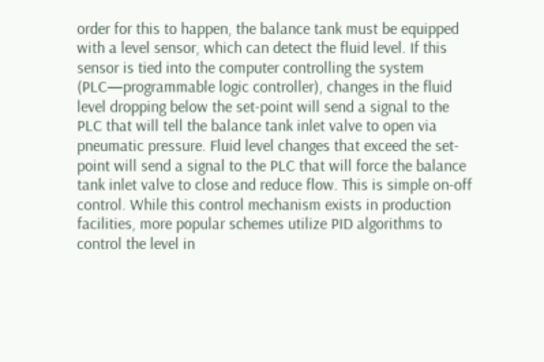order for this to happen, the balance tank must be equipped with a level sensor, which can detect the fluid level. If this sensor is tied into the computer controlling the system (PLC—programmable logic controller), changes in the fluid level dropping below the set-point will send a signal to the PLC that will tell the balance tank inlet valve to open via pneumatic pressure. Fluid level changes that exceed the set-point will send a signal to the PLC that will force the balance tank inlet valve to close and reduce flow. This is simple on-off control. While this control mechanism exists in production facilities, more popular schemes utilize PID algorithms to control the level in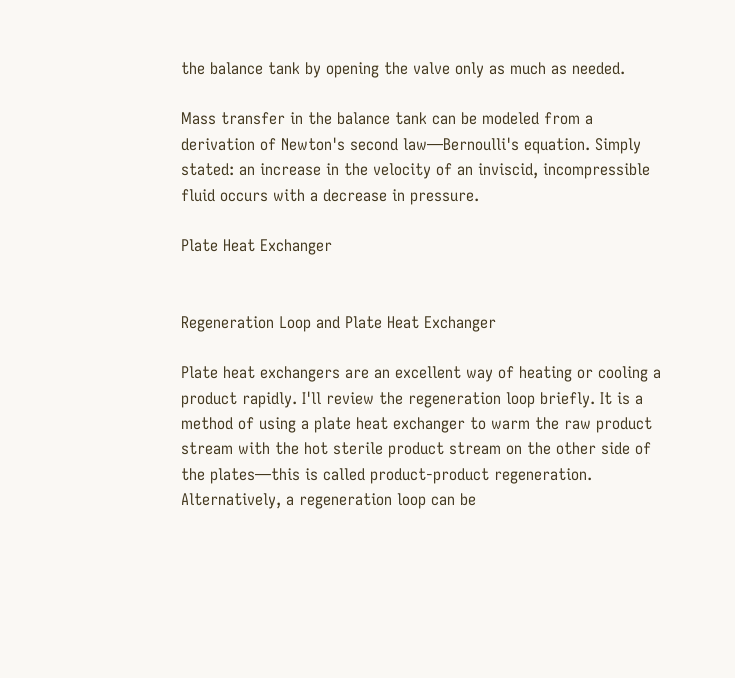the balance tank by opening the valve only as much as needed.

Mass transfer in the balance tank can be modeled from a derivation of Newton's second law—Bernoulli's equation. Simply stated: an increase in the velocity of an inviscid, incompressible fluid occurs with a decrease in pressure.

Plate Heat Exchanger


Regeneration Loop and Plate Heat Exchanger

Plate heat exchangers are an excellent way of heating or cooling a product rapidly. I'll review the regeneration loop briefly. It is a method of using a plate heat exchanger to warm the raw product stream with the hot sterile product stream on the other side of the plates—this is called product-product regeneration. Alternatively, a regeneration loop can be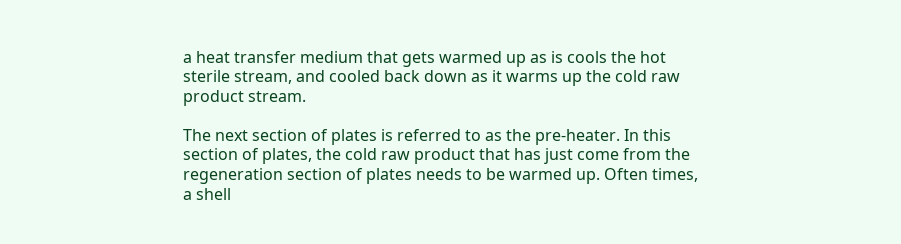a heat transfer medium that gets warmed up as is cools the hot sterile stream, and cooled back down as it warms up the cold raw product stream.

The next section of plates is referred to as the pre-heater. In this section of plates, the cold raw product that has just come from the regeneration section of plates needs to be warmed up. Often times, a shell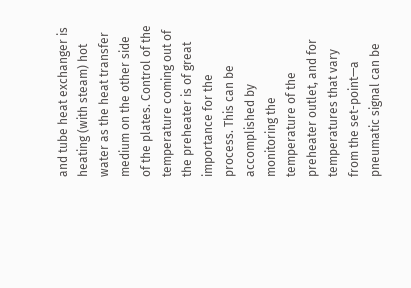and tube heat exchanger is heating (with steam) hot water as the heat transfer medium on the other side of the plates. Control of the temperature coming out of the preheater is of great importance for the process. This can be accomplished by monitoring the temperature of the preheater outlet, and for temperatures that vary from the set-point—a pneumatic signal can be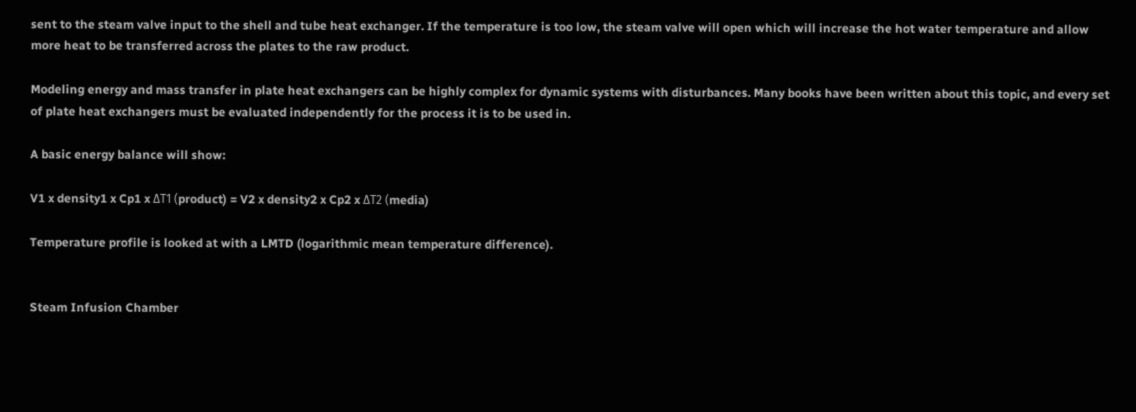sent to the steam valve input to the shell and tube heat exchanger. If the temperature is too low, the steam valve will open which will increase the hot water temperature and allow more heat to be transferred across the plates to the raw product.

Modeling energy and mass transfer in plate heat exchangers can be highly complex for dynamic systems with disturbances. Many books have been written about this topic, and every set of plate heat exchangers must be evaluated independently for the process it is to be used in.

A basic energy balance will show:

V1 x density1 x Cp1 x ΔT1 (product) = V2 x density2 x Cp2 x ΔT2 (media)

Temperature profile is looked at with a LMTD (logarithmic mean temperature difference).


Steam Infusion Chamber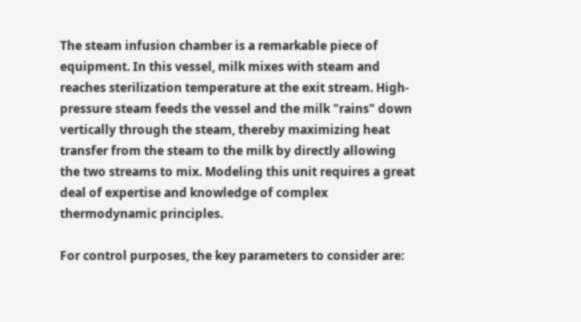The steam infusion chamber is a remarkable piece of equipment. In this vessel, milk mixes with steam and reaches sterilization temperature at the exit stream. High-pressure steam feeds the vessel and the milk "rains" down vertically through the steam, thereby maximizing heat transfer from the steam to the milk by directly allowing the two streams to mix. Modeling this unit requires a great deal of expertise and knowledge of complex thermodynamic principles.

For control purposes, the key parameters to consider are: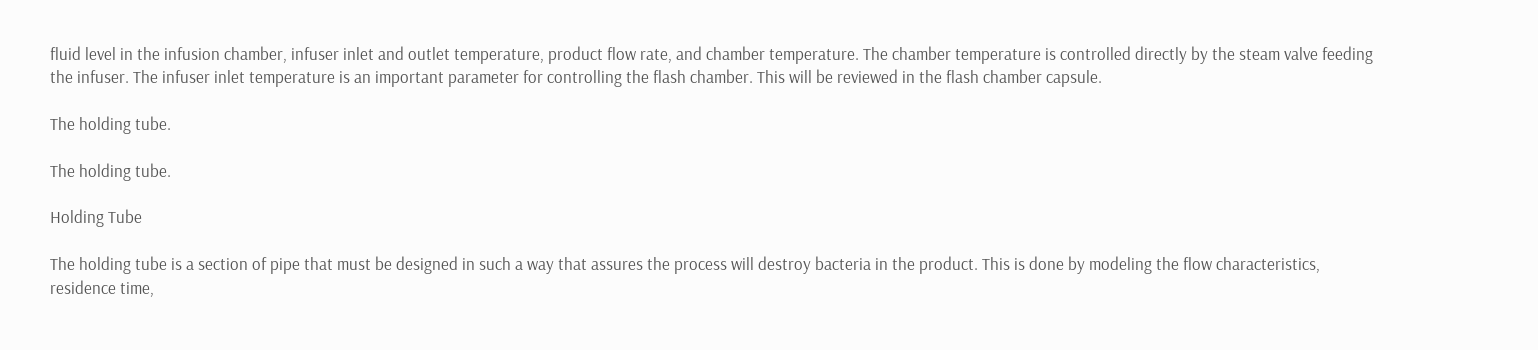fluid level in the infusion chamber, infuser inlet and outlet temperature, product flow rate, and chamber temperature. The chamber temperature is controlled directly by the steam valve feeding the infuser. The infuser inlet temperature is an important parameter for controlling the flash chamber. This will be reviewed in the flash chamber capsule.

The holding tube.

The holding tube.

Holding Tube

The holding tube is a section of pipe that must be designed in such a way that assures the process will destroy bacteria in the product. This is done by modeling the flow characteristics, residence time,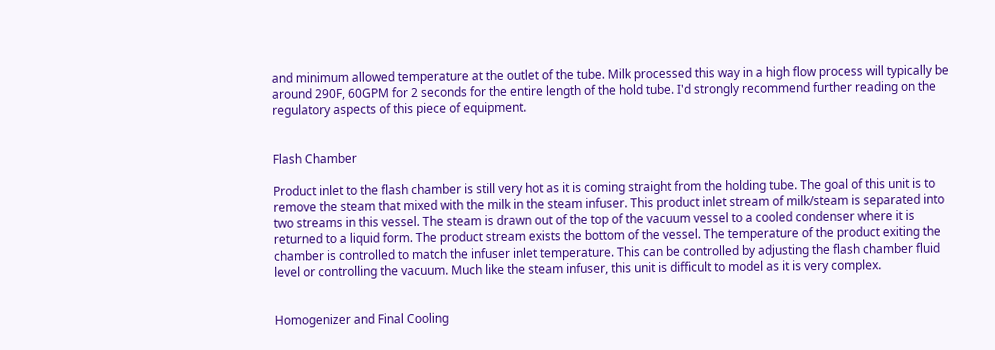and minimum allowed temperature at the outlet of the tube. Milk processed this way in a high flow process will typically be around 290F, 60GPM for 2 seconds for the entire length of the hold tube. I'd strongly recommend further reading on the regulatory aspects of this piece of equipment.


Flash Chamber

Product inlet to the flash chamber is still very hot as it is coming straight from the holding tube. The goal of this unit is to remove the steam that mixed with the milk in the steam infuser. This product inlet stream of milk/steam is separated into two streams in this vessel. The steam is drawn out of the top of the vacuum vessel to a cooled condenser where it is returned to a liquid form. The product stream exists the bottom of the vessel. The temperature of the product exiting the chamber is controlled to match the infuser inlet temperature. This can be controlled by adjusting the flash chamber fluid level or controlling the vacuum. Much like the steam infuser, this unit is difficult to model as it is very complex.


Homogenizer and Final Cooling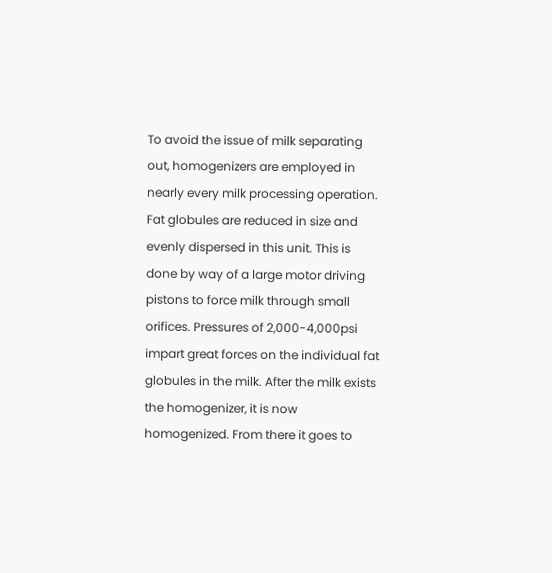To avoid the issue of milk separating out, homogenizers are employed in nearly every milk processing operation. Fat globules are reduced in size and evenly dispersed in this unit. This is done by way of a large motor driving pistons to force milk through small orifices. Pressures of 2,000-4,000psi impart great forces on the individual fat globules in the milk. After the milk exists the homogenizer, it is now homogenized. From there it goes to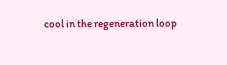cool in the regeneration loop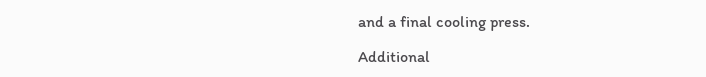and a final cooling press.

Additional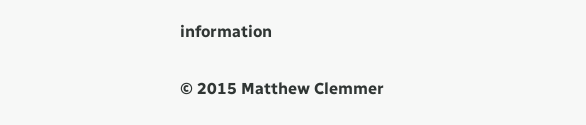information

© 2015 Matthew Clemmer